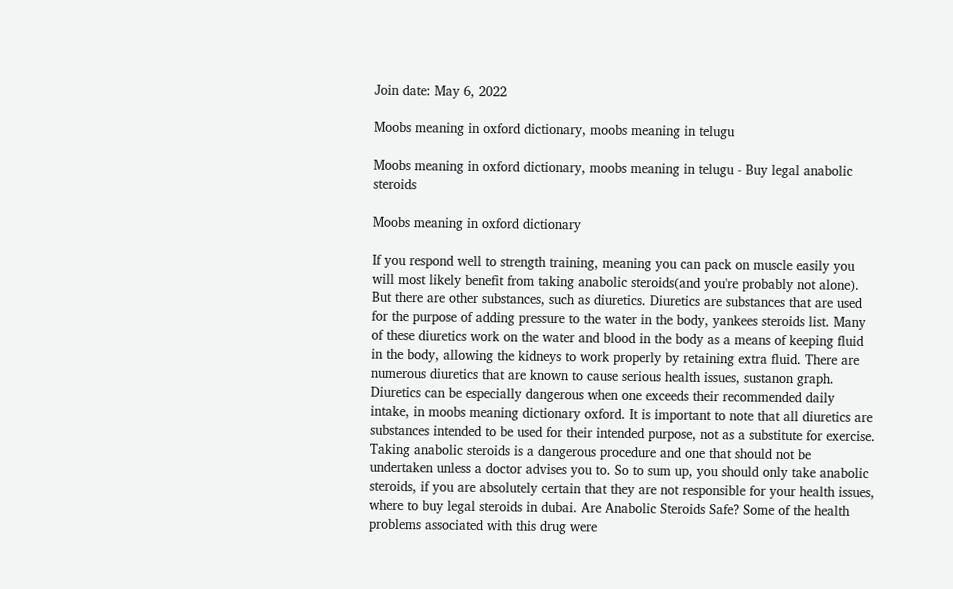Join date: May 6, 2022

Moobs meaning in oxford dictionary, moobs meaning in telugu

Moobs meaning in oxford dictionary, moobs meaning in telugu - Buy legal anabolic steroids

Moobs meaning in oxford dictionary

If you respond well to strength training, meaning you can pack on muscle easily you will most likely benefit from taking anabolic steroids(and you're probably not alone). But there are other substances, such as diuretics. Diuretics are substances that are used for the purpose of adding pressure to the water in the body, yankees steroids list. Many of these diuretics work on the water and blood in the body as a means of keeping fluid in the body, allowing the kidneys to work properly by retaining extra fluid. There are numerous diuretics that are known to cause serious health issues, sustanon graph. Diuretics can be especially dangerous when one exceeds their recommended daily intake, in moobs meaning dictionary oxford. It is important to note that all diuretics are substances intended to be used for their intended purpose, not as a substitute for exercise. Taking anabolic steroids is a dangerous procedure and one that should not be undertaken unless a doctor advises you to. So to sum up, you should only take anabolic steroids, if you are absolutely certain that they are not responsible for your health issues, where to buy legal steroids in dubai. Are Anabolic Steroids Safe? Some of the health problems associated with this drug were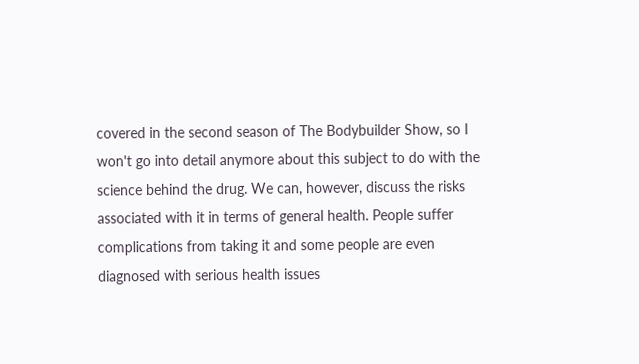covered in the second season of The Bodybuilder Show, so I won't go into detail anymore about this subject to do with the science behind the drug. We can, however, discuss the risks associated with it in terms of general health. People suffer complications from taking it and some people are even diagnosed with serious health issues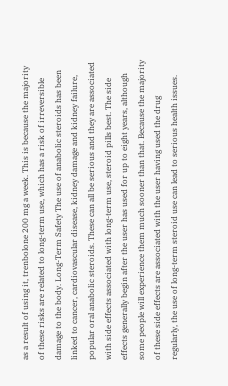as a result of using it, trenbolone 200 mg a week. This is because the majority of these risks are related to long-term use, which has a risk of irreversible damage to the body. Long-Term Safety The use of anabolic steroids has been linked to cancer, cardiovascular disease, kidney damage and kidney failure, popular oral anabolic steroids. These can all be serious and they are associated with side effects associated with long-term use, steroid pills best. The side effects generally begin after the user has used for up to eight years, although some people will experience them much sooner than that. Because the majority of these side effects are associated with the user having used the drug regularly, the use of long-term steroid use can lead to serious health issues.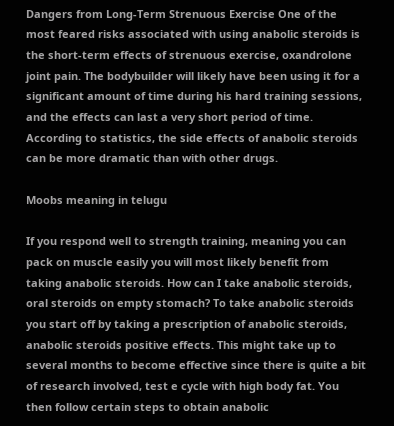Dangers from Long-Term Strenuous Exercise One of the most feared risks associated with using anabolic steroids is the short-term effects of strenuous exercise, oxandrolone joint pain. The bodybuilder will likely have been using it for a significant amount of time during his hard training sessions, and the effects can last a very short period of time. According to statistics, the side effects of anabolic steroids can be more dramatic than with other drugs.

Moobs meaning in telugu

If you respond well to strength training, meaning you can pack on muscle easily you will most likely benefit from taking anabolic steroids. How can I take anabolic steroids, oral steroids on empty stomach? To take anabolic steroids you start off by taking a prescription of anabolic steroids, anabolic steroids positive effects. This might take up to several months to become effective since there is quite a bit of research involved, test e cycle with high body fat. You then follow certain steps to obtain anabolic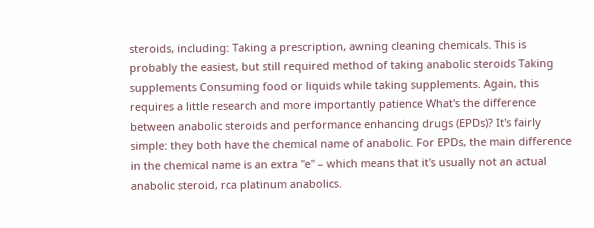steroids, including: Taking a prescription, awning cleaning chemicals. This is probably the easiest, but still required method of taking anabolic steroids Taking supplements Consuming food or liquids while taking supplements. Again, this requires a little research and more importantly patience What's the difference between anabolic steroids and performance enhancing drugs (EPDs)? It's fairly simple: they both have the chemical name of anabolic. For EPDs, the main difference in the chemical name is an extra "e" – which means that it's usually not an actual anabolic steroid, rca platinum anabolics.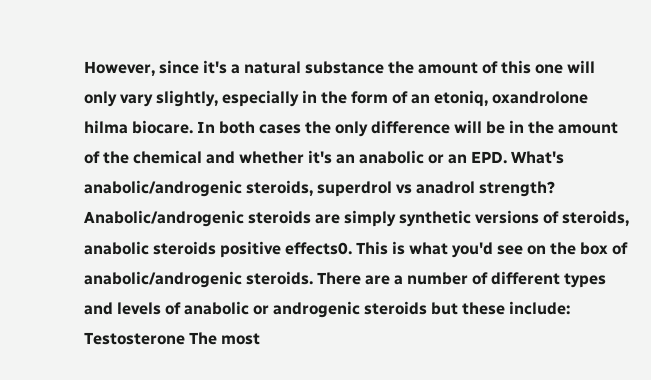However, since it's a natural substance the amount of this one will only vary slightly, especially in the form of an etoniq, oxandrolone hilma biocare. In both cases the only difference will be in the amount of the chemical and whether it's an anabolic or an EPD. What's anabolic/androgenic steroids, superdrol vs anadrol strength? Anabolic/androgenic steroids are simply synthetic versions of steroids, anabolic steroids positive effects0. This is what you'd see on the box of anabolic/androgenic steroids. There are a number of different types and levels of anabolic or androgenic steroids but these include: Testosterone The most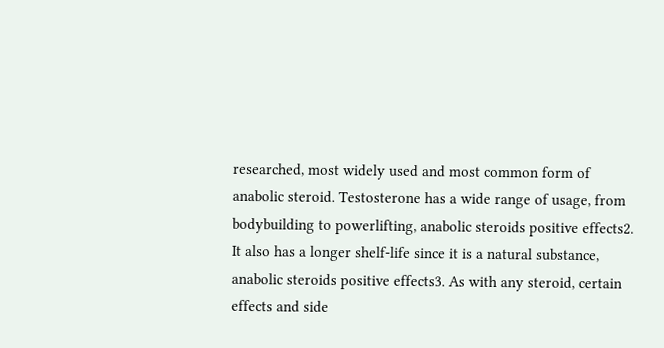researched, most widely used and most common form of anabolic steroid. Testosterone has a wide range of usage, from bodybuilding to powerlifting, anabolic steroids positive effects2. It also has a longer shelf-life since it is a natural substance, anabolic steroids positive effects3. As with any steroid, certain effects and side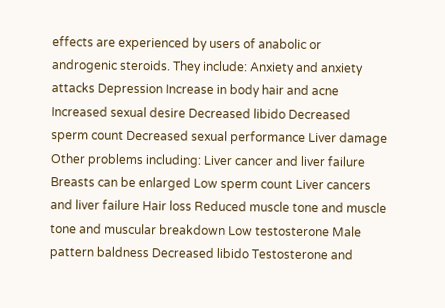effects are experienced by users of anabolic or androgenic steroids. They include: Anxiety and anxiety attacks Depression Increase in body hair and acne Increased sexual desire Decreased libido Decreased sperm count Decreased sexual performance Liver damage Other problems including: Liver cancer and liver failure Breasts can be enlarged Low sperm count Liver cancers and liver failure Hair loss Reduced muscle tone and muscle tone and muscular breakdown Low testosterone Male pattern baldness Decreased libido Testosterone and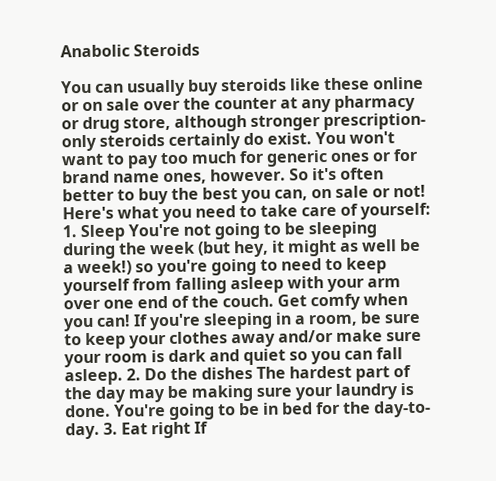Anabolic Steroids

You can usually buy steroids like these online or on sale over the counter at any pharmacy or drug store, although stronger prescription-only steroids certainly do exist. You won't want to pay too much for generic ones or for brand name ones, however. So it's often better to buy the best you can, on sale or not! Here's what you need to take care of yourself: 1. Sleep You're not going to be sleeping during the week (but hey, it might as well be a week!) so you're going to need to keep yourself from falling asleep with your arm over one end of the couch. Get comfy when you can! If you're sleeping in a room, be sure to keep your clothes away and/or make sure your room is dark and quiet so you can fall asleep. 2. Do the dishes The hardest part of the day may be making sure your laundry is done. You're going to be in bed for the day-to-day. 3. Eat right If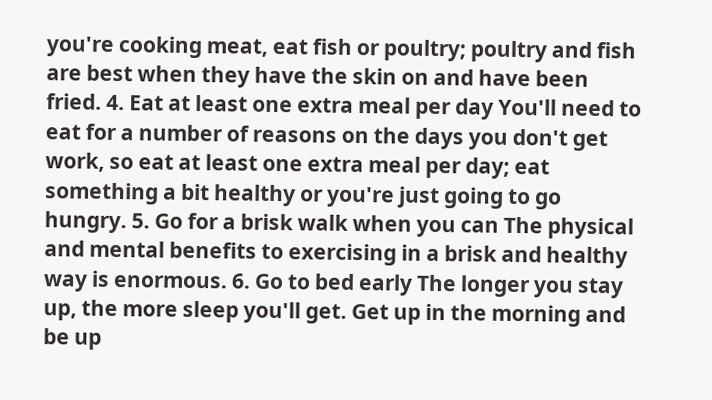you're cooking meat, eat fish or poultry; poultry and fish are best when they have the skin on and have been fried. 4. Eat at least one extra meal per day You'll need to eat for a number of reasons on the days you don't get work, so eat at least one extra meal per day; eat something a bit healthy or you're just going to go hungry. 5. Go for a brisk walk when you can The physical and mental benefits to exercising in a brisk and healthy way is enormous. 6. Go to bed early The longer you stay up, the more sleep you'll get. Get up in the morning and be up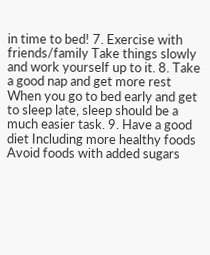in time to bed! 7. Exercise with friends/family Take things slowly and work yourself up to it. 8. Take a good nap and get more rest When you go to bed early and get to sleep late, sleep should be a much easier task. 9. Have a good diet Including more healthy foods Avoid foods with added sugars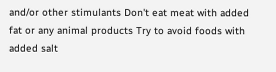and/or other stimulants Don't eat meat with added fat or any animal products Try to avoid foods with added salt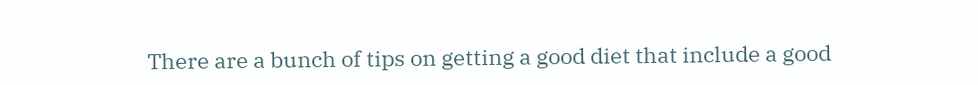There are a bunch of tips on getting a good diet that include a good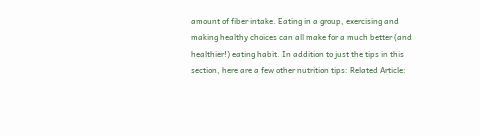amount of fiber intake. Eating in a group, exercising and making healthy choices can all make for a much better (and healthier!) eating habit. In addition to just the tips in this section, here are a few other nutrition tips: Related Article: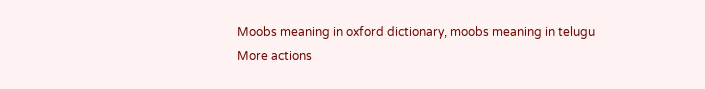Moobs meaning in oxford dictionary, moobs meaning in telugu
More actions